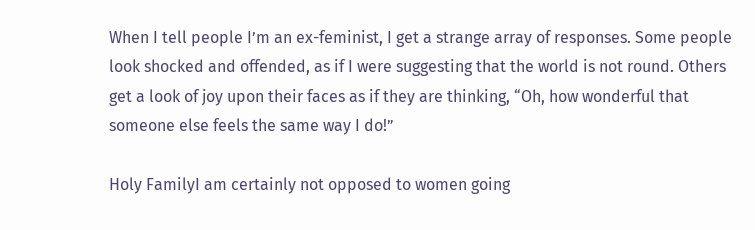When I tell people I’m an ex-feminist, I get a strange array of responses. Some people look shocked and offended, as if I were suggesting that the world is not round. Others get a look of joy upon their faces as if they are thinking, “Oh, how wonderful that someone else feels the same way I do!”

Holy FamilyI am certainly not opposed to women going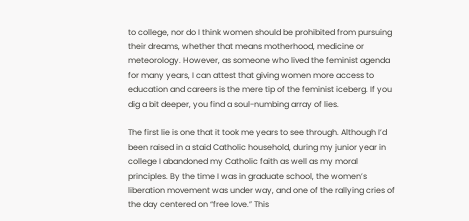to college, nor do I think women should be prohibited from pursuing their dreams, whether that means motherhood, medicine or meteorology. However, as someone who lived the feminist agenda for many years, I can attest that giving women more access to education and careers is the mere tip of the feminist iceberg. If you dig a bit deeper, you find a soul-numbing array of lies.

The first lie is one that it took me years to see through. Although I’d been raised in a staid Catholic household, during my junior year in college I abandoned my Catholic faith as well as my moral principles. By the time I was in graduate school, the women’s liberation movement was under way, and one of the rallying cries of the day centered on “free love.” This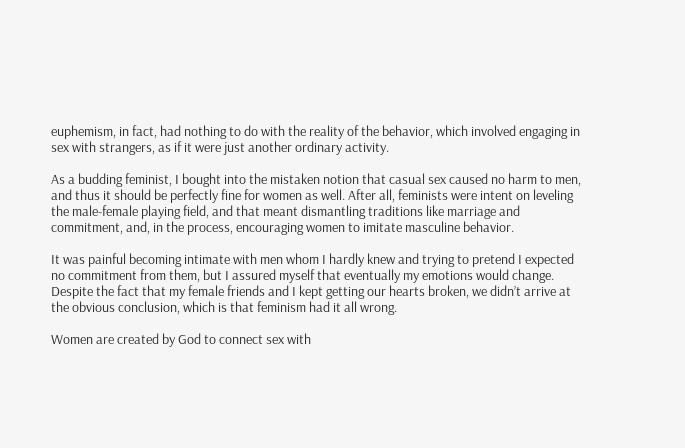euphemism, in fact, had nothing to do with the reality of the behavior, which involved engaging in sex with strangers, as if it were just another ordinary activity.

As a budding feminist, I bought into the mistaken notion that casual sex caused no harm to men, and thus it should be perfectly fine for women as well. After all, feminists were intent on leveling the male-female playing field, and that meant dismantling traditions like marriage and commitment, and, in the process, encouraging women to imitate masculine behavior.

It was painful becoming intimate with men whom I hardly knew and trying to pretend I expected no commitment from them, but I assured myself that eventually my emotions would change. Despite the fact that my female friends and I kept getting our hearts broken, we didn’t arrive at the obvious conclusion, which is that feminism had it all wrong.

Women are created by God to connect sex with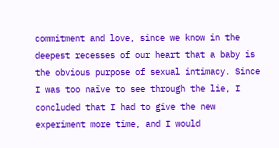commitment and love, since we know in the deepest recesses of our heart that a baby is the obvious purpose of sexual intimacy. Since I was too naïve to see through the lie, I concluded that I had to give the new experiment more time, and I would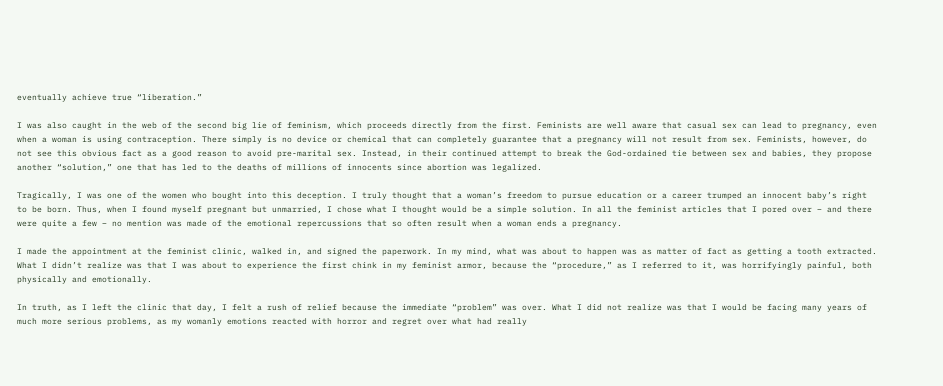eventually achieve true “liberation.”

I was also caught in the web of the second big lie of feminism, which proceeds directly from the first. Feminists are well aware that casual sex can lead to pregnancy, even when a woman is using contraception. There simply is no device or chemical that can completely guarantee that a pregnancy will not result from sex. Feminists, however, do not see this obvious fact as a good reason to avoid pre-marital sex. Instead, in their continued attempt to break the God-ordained tie between sex and babies, they propose another “solution,” one that has led to the deaths of millions of innocents since abortion was legalized.

Tragically, I was one of the women who bought into this deception. I truly thought that a woman’s freedom to pursue education or a career trumped an innocent baby’s right to be born. Thus, when I found myself pregnant but unmarried, I chose what I thought would be a simple solution. In all the feminist articles that I pored over – and there were quite a few – no mention was made of the emotional repercussions that so often result when a woman ends a pregnancy.

I made the appointment at the feminist clinic, walked in, and signed the paperwork. In my mind, what was about to happen was as matter of fact as getting a tooth extracted. What I didn’t realize was that I was about to experience the first chink in my feminist armor, because the “procedure,” as I referred to it, was horrifyingly painful, both physically and emotionally.

In truth, as I left the clinic that day, I felt a rush of relief because the immediate “problem” was over. What I did not realize was that I would be facing many years of much more serious problems, as my womanly emotions reacted with horror and regret over what had really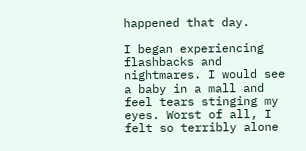happened that day.

I began experiencing flashbacks and nightmares. I would see a baby in a mall and feel tears stinging my eyes. Worst of all, I felt so terribly alone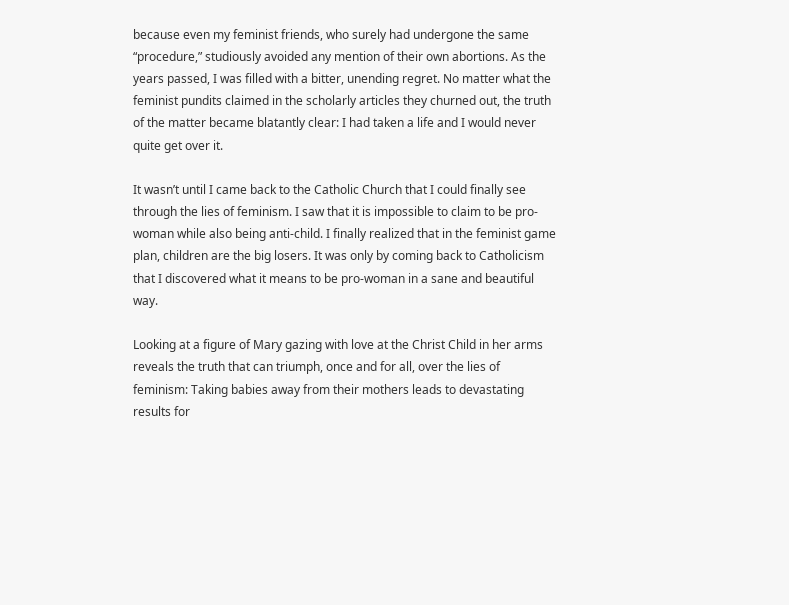because even my feminist friends, who surely had undergone the same “procedure,” studiously avoided any mention of their own abortions. As the years passed, I was filled with a bitter, unending regret. No matter what the feminist pundits claimed in the scholarly articles they churned out, the truth of the matter became blatantly clear: I had taken a life and I would never quite get over it.

It wasn’t until I came back to the Catholic Church that I could finally see through the lies of feminism. I saw that it is impossible to claim to be pro-woman while also being anti-child. I finally realized that in the feminist game plan, children are the big losers. It was only by coming back to Catholicism that I discovered what it means to be pro-woman in a sane and beautiful way.

Looking at a figure of Mary gazing with love at the Christ Child in her arms reveals the truth that can triumph, once and for all, over the lies of feminism: Taking babies away from their mothers leads to devastating results for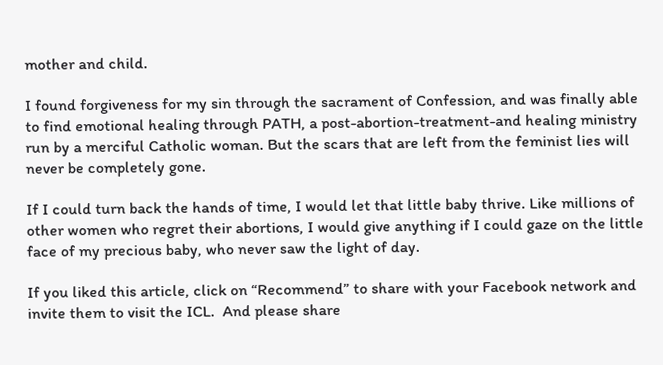mother and child.

I found forgiveness for my sin through the sacrament of Confession, and was finally able to find emotional healing through PATH, a post-abortion-treatment-and healing ministry run by a merciful Catholic woman. But the scars that are left from the feminist lies will never be completely gone.

If I could turn back the hands of time, I would let that little baby thrive. Like millions of other women who regret their abortions, I would give anything if I could gaze on the little face of my precious baby, who never saw the light of day.

If you liked this article, click on “Recommend” to share with your Facebook network and invite them to visit the ICL.  And please share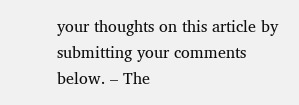your thoughts on this article by submitting your comments below. – The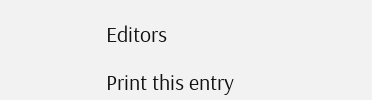Editors

Print this entry